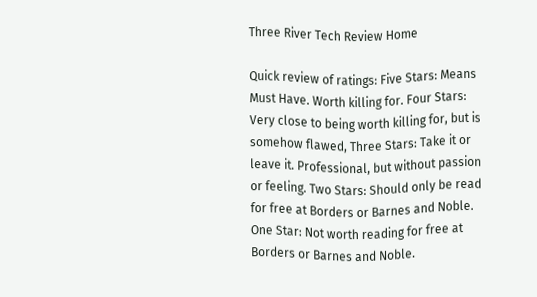Three River Tech Review Home

Quick review of ratings: Five Stars: Means Must Have. Worth killing for. Four Stars: Very close to being worth killing for, but is somehow flawed, Three Stars: Take it or leave it. Professional, but without passion or feeling. Two Stars: Should only be read for free at Borders or Barnes and Noble. One Star: Not worth reading for free at Borders or Barnes and Noble.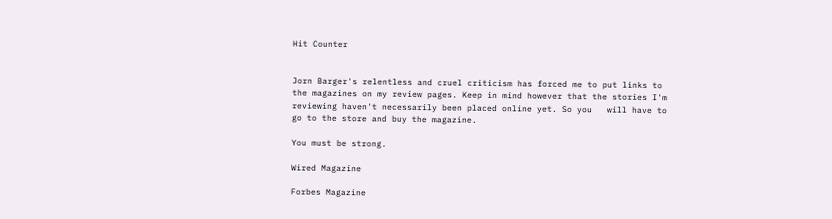Hit Counter


Jorn Barger's relentless and cruel criticism has forced me to put links to the magazines on my review pages. Keep in mind however that the stories I'm reviewing haven't necessarily been placed online yet. So you   will have to go to the store and buy the magazine.

You must be strong.

Wired Magazine

Forbes Magazine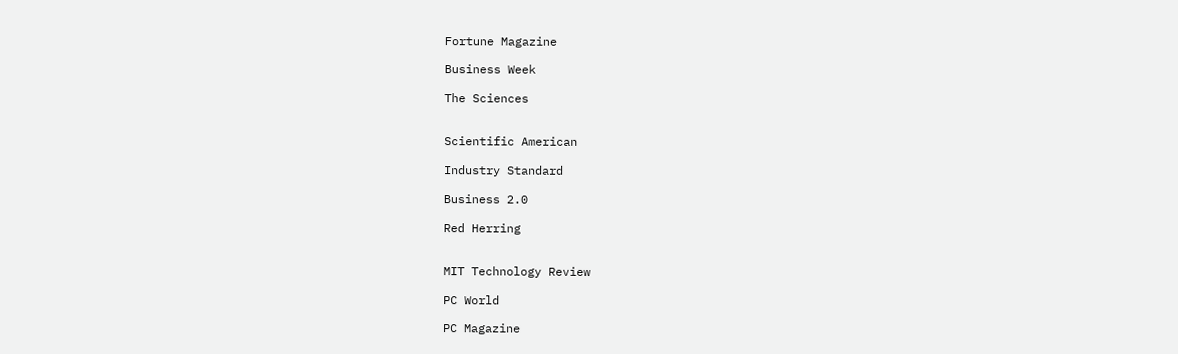Fortune Magazine

Business Week

The Sciences


Scientific American

Industry Standard

Business 2.0

Red Herring


MIT Technology Review

PC World

PC Magazine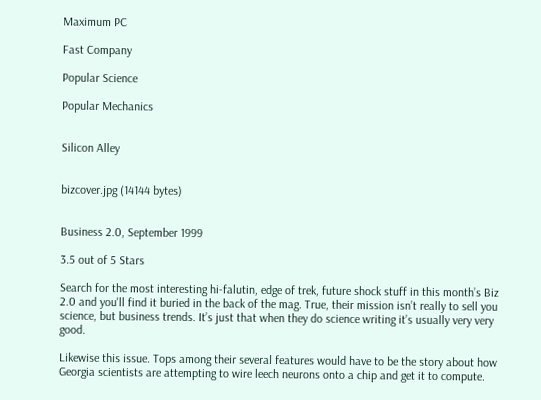Maximum PC

Fast Company

Popular Science

Popular Mechanics


Silicon Alley


bizcover.jpg (14144 bytes)


Business 2.0, September 1999

3.5 out of 5 Stars

Search for the most interesting hi-falutin, edge of trek, future shock stuff in this month’s Biz 2.0 and you'll find it buried in the back of the mag. True, their mission isn’t really to sell you science, but business trends. It’s just that when they do science writing it’s usually very very good.

Likewise this issue. Tops among their several features would have to be the story about how Georgia scientists are attempting to wire leech neurons onto a chip and get it to compute.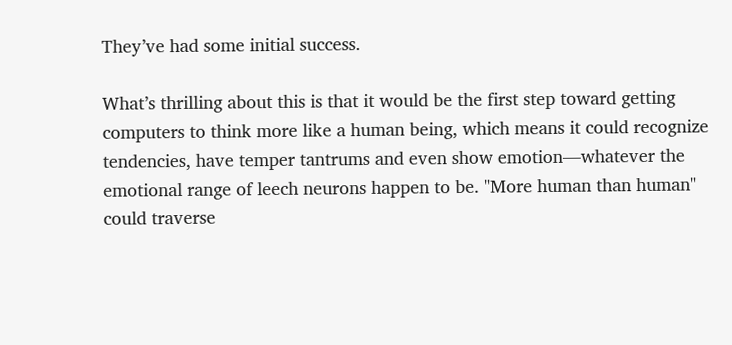They’ve had some initial success.

What’s thrilling about this is that it would be the first step toward getting computers to think more like a human being, which means it could recognize tendencies, have temper tantrums and even show emotion—whatever the emotional range of leech neurons happen to be. "More human than human" could traverse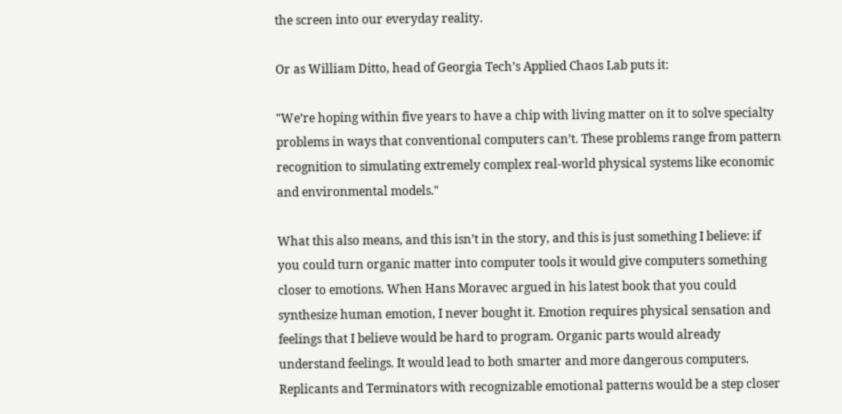the screen into our everyday reality.

Or as William Ditto, head of Georgia Tech’s Applied Chaos Lab puts it:

"We’re hoping within five years to have a chip with living matter on it to solve specialty problems in ways that conventional computers can’t. These problems range from pattern recognition to simulating extremely complex real-world physical systems like economic and environmental models."

What this also means, and this isn’t in the story, and this is just something I believe: if you could turn organic matter into computer tools it would give computers something closer to emotions. When Hans Moravec argued in his latest book that you could synthesize human emotion, I never bought it. Emotion requires physical sensation and feelings that I believe would be hard to program. Organic parts would already understand feelings. It would lead to both smarter and more dangerous computers. Replicants and Terminators with recognizable emotional patterns would be a step closer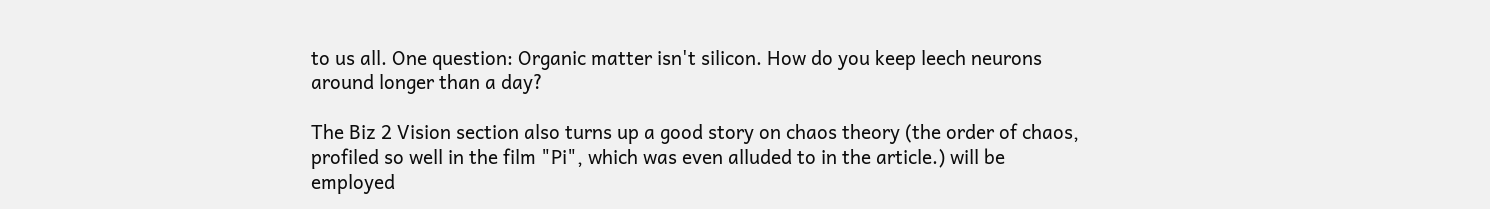to us all. One question: Organic matter isn't silicon. How do you keep leech neurons around longer than a day?

The Biz 2 Vision section also turns up a good story on chaos theory (the order of chaos, profiled so well in the film "Pi", which was even alluded to in the article.) will be employed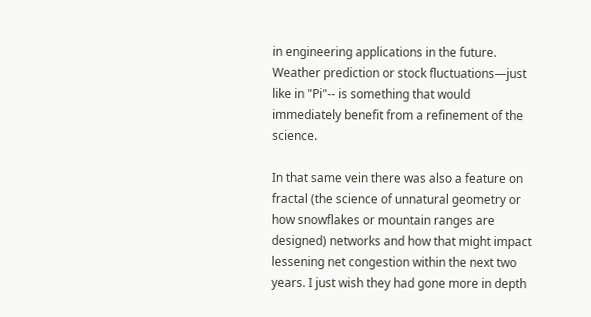in engineering applications in the future. Weather prediction or stock fluctuations—just like in "Pi"-- is something that would immediately benefit from a refinement of the science.

In that same vein there was also a feature on fractal (the science of unnatural geometry or how snowflakes or mountain ranges are designed) networks and how that might impact lessening net congestion within the next two years. I just wish they had gone more in depth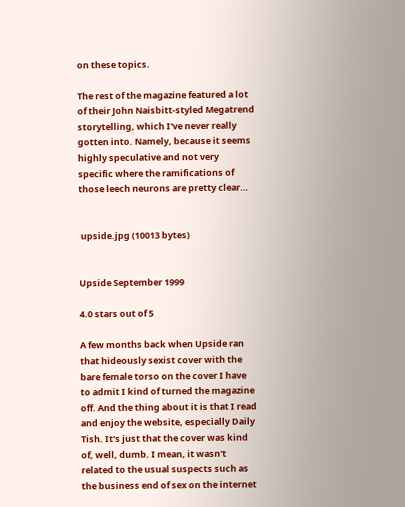on these topics.

The rest of the magazine featured a lot of their John Naisbitt-styled Megatrend storytelling, which I've never really gotten into. Namely, because it seems highly speculative and not very specific where the ramifications of those leech neurons are pretty clear…


 upside.jpg (10013 bytes)


Upside September 1999

4.0 stars out of 5

A few months back when Upside ran that hideously sexist cover with the bare female torso on the cover I have to admit I kind of turned the magazine off. And the thing about it is that I read and enjoy the website, especially Daily Tish. It's just that the cover was kind of, well, dumb. I mean, it wasn't related to the usual suspects such as the business end of sex on the internet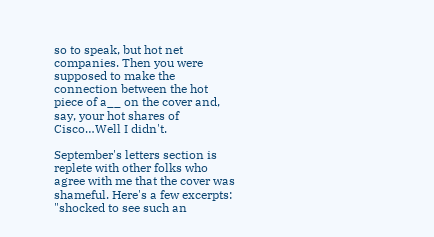so to speak, but hot net companies. Then you were supposed to make the connection between the hot piece of a__ on the cover and, say, your hot shares of Cisco…Well I didn't.

September's letters section is replete with other folks who agree with me that the cover was shameful. Here's a few excerpts: "shocked to see such an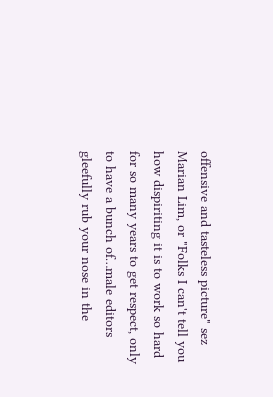offensive and tasteless picture" sez Marian Lim, or "Folks I can't tell you how dispiriting it is to work so hard for so many years to get respect, only to have a bunch of…male editors gleefully rub your nose in the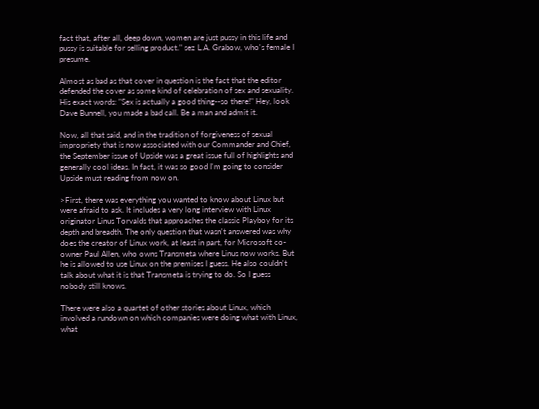fact that, after all, deep down, women are just pussy in this life and pussy is suitable for selling product." sez L.A. Grabow, who's female I presume.

Almost as bad as that cover in question is the fact that the editor defended the cover as some kind of celebration of sex and sexuality. His exact words: "Sex is actually a good thing--so there!" Hey, look Dave Bunnell, you made a bad call. Be a man and admit it.

Now, all that said, and in the tradition of forgiveness of sexual impropriety that is now associated with our Commander and Chief, the September issue of Upside was a great issue full of highlights and generally cool ideas. In fact, it was so good I'm going to consider Upside must reading from now on.

>First, there was everything you wanted to know about Linux but were afraid to ask. It includes a very long interview with Linux originator Linus Torvalds that approaches the classic Playboy for its depth and breadth. The only question that wasn't answered was why does the creator of Linux work, at least in part, for Microsoft co-owner Paul Allen, who owns Transmeta where Linus now works. But he is allowed to use Linux on the premises I guess. He also couldn't talk about what it is that Transmeta is trying to do. So I guess nobody still knows.

There were also a quartet of other stories about Linux, which involved a rundown on which companies were doing what with Linux, what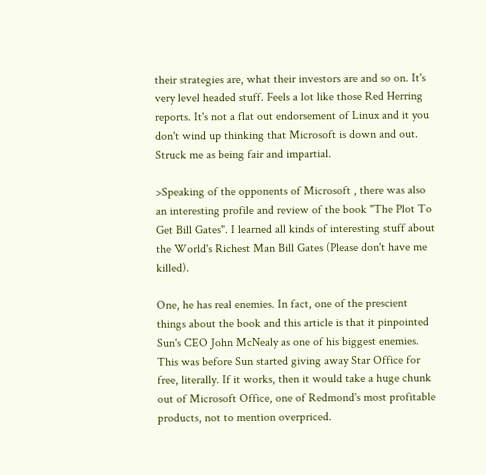their strategies are, what their investors are and so on. It's very level headed stuff. Feels a lot like those Red Herring reports. It's not a flat out endorsement of Linux and it you don't wind up thinking that Microsoft is down and out. Struck me as being fair and impartial.

>Speaking of the opponents of Microsoft , there was also an interesting profile and review of the book "The Plot To Get Bill Gates". I learned all kinds of interesting stuff about the World's Richest Man Bill Gates (Please don't have me killed).

One, he has real enemies. In fact, one of the prescient things about the book and this article is that it pinpointed Sun's CEO John McNealy as one of his biggest enemies. This was before Sun started giving away Star Office for free, literally. If it works, then it would take a huge chunk out of Microsoft Office, one of Redmond's most profitable products, not to mention overpriced.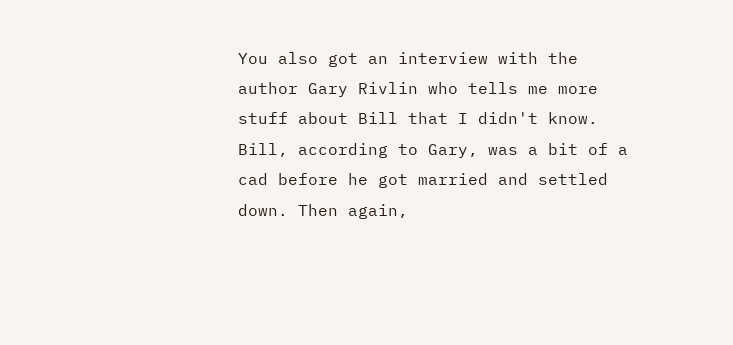You also got an interview with the author Gary Rivlin who tells me more stuff about Bill that I didn't know. Bill, according to Gary, was a bit of a cad before he got married and settled down. Then again,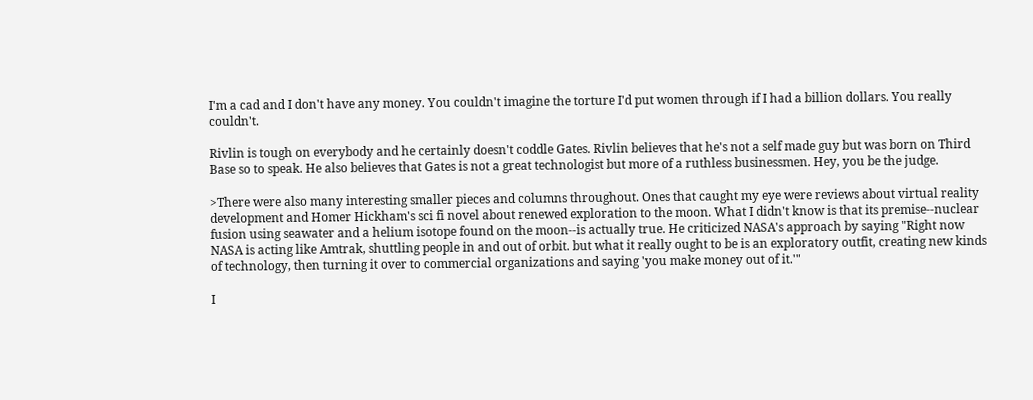I'm a cad and I don't have any money. You couldn't imagine the torture I'd put women through if I had a billion dollars. You really couldn't.

Rivlin is tough on everybody and he certainly doesn't coddle Gates. Rivlin believes that he's not a self made guy but was born on Third Base so to speak. He also believes that Gates is not a great technologist but more of a ruthless businessmen. Hey, you be the judge.

>There were also many interesting smaller pieces and columns throughout. Ones that caught my eye were reviews about virtual reality development and Homer Hickham's sci fi novel about renewed exploration to the moon. What I didn't know is that its premise--nuclear fusion using seawater and a helium isotope found on the moon--is actually true. He criticized NASA's approach by saying "Right now NASA is acting like Amtrak, shuttling people in and out of orbit. but what it really ought to be is an exploratory outfit, creating new kinds of technology, then turning it over to commercial organizations and saying 'you make money out of it.'"

I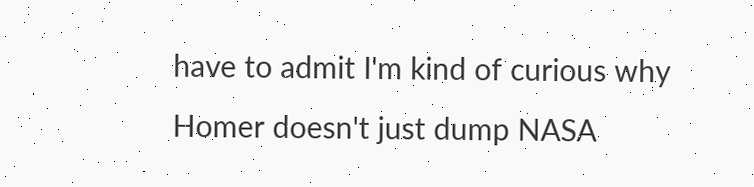have to admit I'm kind of curious why Homer doesn't just dump NASA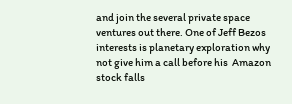and join the several private space ventures out there. One of Jeff Bezos interests is planetary exploration why not give him a call before his  Amazon stock falls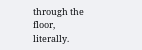through the floor, literally.